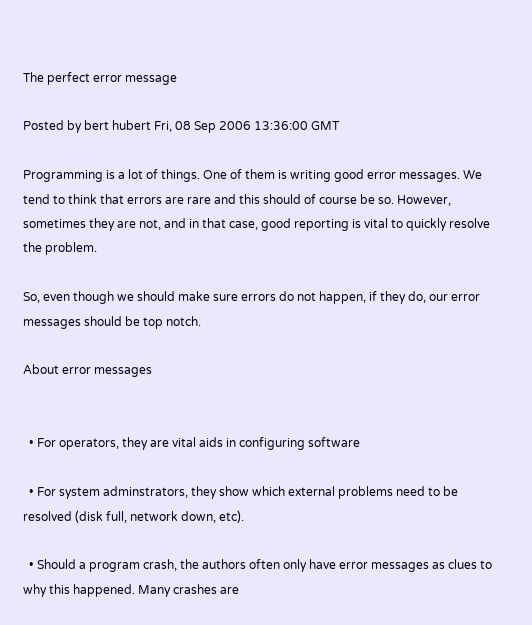The perfect error message

Posted by bert hubert Fri, 08 Sep 2006 13:36:00 GMT

Programming is a lot of things. One of them is writing good error messages. We tend to think that errors are rare and this should of course be so. However, sometimes they are not, and in that case, good reporting is vital to quickly resolve the problem.

So, even though we should make sure errors do not happen, if they do, our error messages should be top notch.

About error messages


  • For operators, they are vital aids in configuring software

  • For system adminstrators, they show which external problems need to be resolved (disk full, network down, etc).

  • Should a program crash, the authors often only have error messages as clues to why this happened. Many crashes are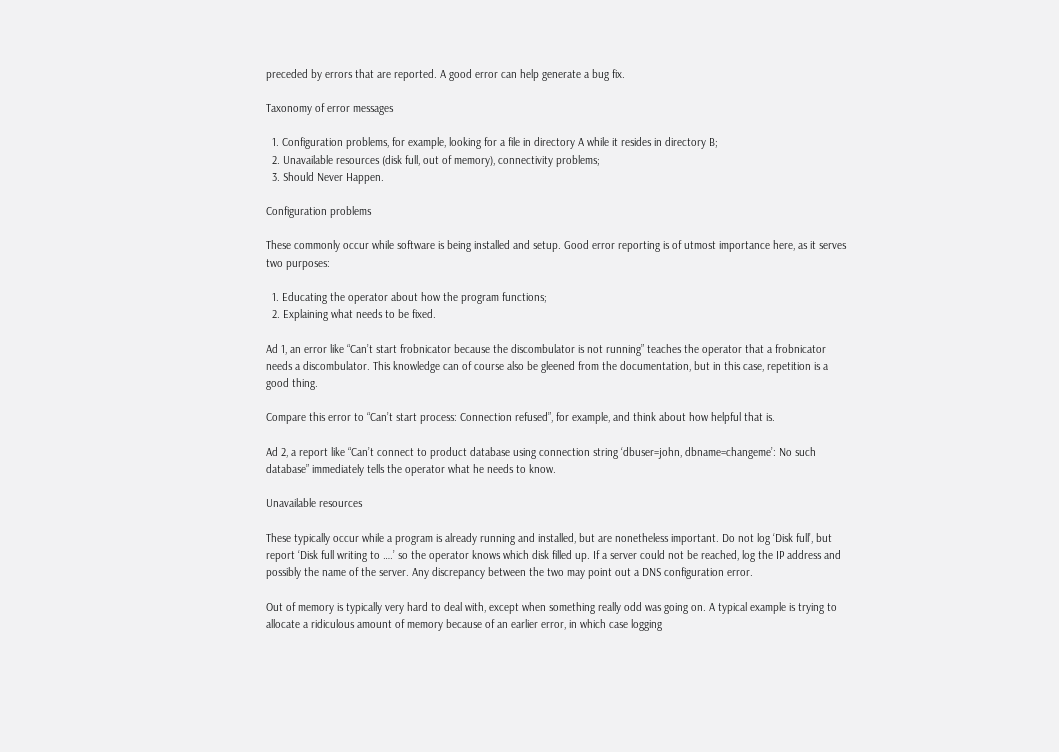preceded by errors that are reported. A good error can help generate a bug fix.

Taxonomy of error messages

  1. Configuration problems, for example, looking for a file in directory A while it resides in directory B;
  2. Unavailable resources (disk full, out of memory), connectivity problems;
  3. Should Never Happen.

Configuration problems

These commonly occur while software is being installed and setup. Good error reporting is of utmost importance here, as it serves two purposes:

  1. Educating the operator about how the program functions;
  2. Explaining what needs to be fixed.

Ad 1, an error like “Can’t start frobnicator because the discombulator is not running” teaches the operator that a frobnicator needs a discombulator. This knowledge can of course also be gleened from the documentation, but in this case, repetition is a good thing.

Compare this error to “Can’t start process: Connection refused”, for example, and think about how helpful that is.

Ad 2, a report like “Can’t connect to product database using connection string ‘dbuser=john, dbname=changeme’: No such database” immediately tells the operator what he needs to know.

Unavailable resources

These typically occur while a program is already running and installed, but are nonetheless important. Do not log ‘Disk full’, but report ‘Disk full writing to ….’ so the operator knows which disk filled up. If a server could not be reached, log the IP address and possibly the name of the server. Any discrepancy between the two may point out a DNS configuration error.

Out of memory is typically very hard to deal with, except when something really odd was going on. A typical example is trying to allocate a ridiculous amount of memory because of an earlier error, in which case logging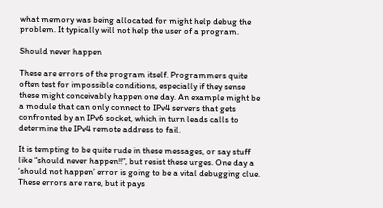what memory was being allocated for might help debug the problem. It typically will not help the user of a program.

Should never happen

These are errors of the program itself. Programmers quite often test for impossible conditions, especially if they sense these might conceivably happen one day. An example might be a module that can only connect to IPv4 servers that gets confronted by an IPv6 socket, which in turn leads calls to determine the IPv4 remote address to fail.

It is tempting to be quite rude in these messages, or say stuff like “should never happen!!”, but resist these urges. One day a ‘should not happen’ error is going to be a vital debugging clue. These errors are rare, but it pays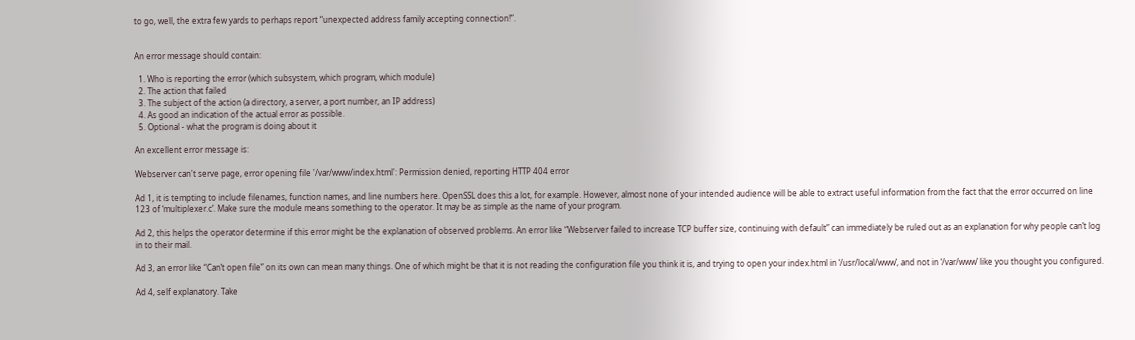to go, well, the extra few yards to perhaps report “unexpected address family accepting connection!”.


An error message should contain:

  1. Who is reporting the error (which subsystem, which program, which module)
  2. The action that failed
  3. The subject of the action (a directory, a server, a port number, an IP address)
  4. As good an indication of the actual error as possible.
  5. Optional - what the program is doing about it

An excellent error message is:

Webserver can't serve page, error opening file '/var/www/index.html': Permission denied, reporting HTTP 404 error

Ad 1, it is tempting to include filenames, function names, and line numbers here. OpenSSL does this a lot, for example. However, almost none of your intended audience will be able to extract useful information from the fact that the error occurred on line 123 of ‘multiplexer.c’. Make sure the module means something to the operator. It may be as simple as the name of your program.

Ad 2, this helps the operator determine if this error might be the explanation of observed problems. An error like “Webserver failed to increase TCP buffer size, continuing with default” can immediately be ruled out as an explanation for why people can’t log in to their mail.

Ad 3, an error like “Can’t open file” on its own can mean many things. One of which might be that it is not reading the configuration file you think it is, and trying to open your index.html in ‘/usr/local/www’, and not in ‘/var/www’ like you thought you configured.

Ad 4, self explanatory. Take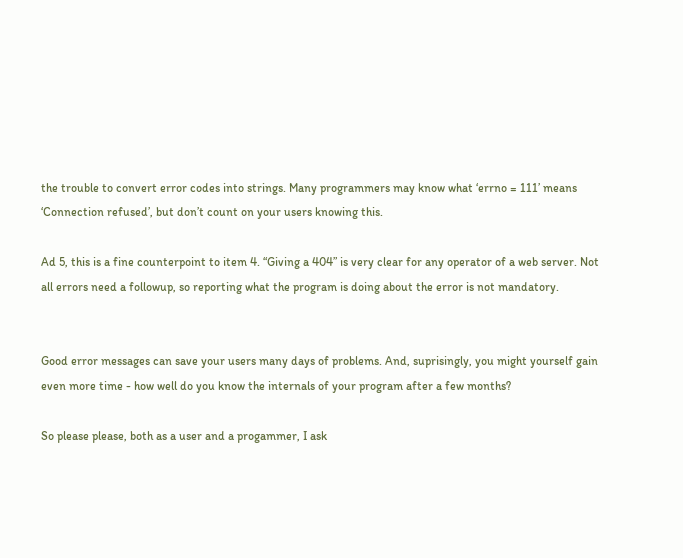the trouble to convert error codes into strings. Many programmers may know what ‘errno = 111’ means ‘Connection refused’, but don’t count on your users knowing this.

Ad 5, this is a fine counterpoint to item 4. “Giving a 404” is very clear for any operator of a web server. Not all errors need a followup, so reporting what the program is doing about the error is not mandatory.


Good error messages can save your users many days of problems. And, suprisingly, you might yourself gain even more time - how well do you know the internals of your program after a few months?

So please please, both as a user and a progammer, I ask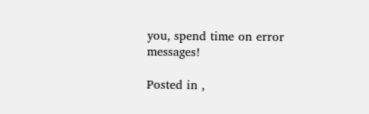you, spend time on error messages!

Posted in ,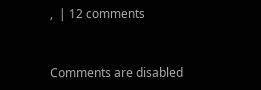,  | 12 comments


Comments are disabled